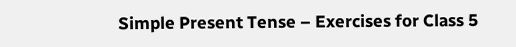Simple Present Tense – Exercises for Class 5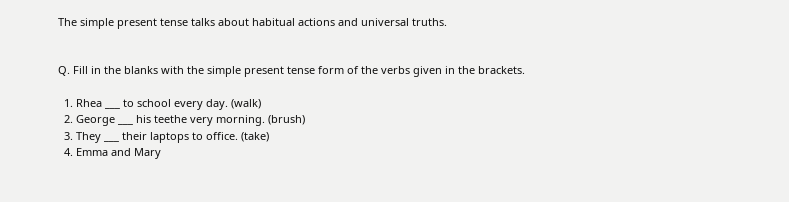The simple present tense talks about habitual actions and universal truths.


Q. Fill in the blanks with the simple present tense form of the verbs given in the brackets.

  1. Rhea ___ to school every day. (walk)
  2. George ___ his teethe very morning. (brush)
  3. They ___ their laptops to office. (take)
  4. Emma and Mary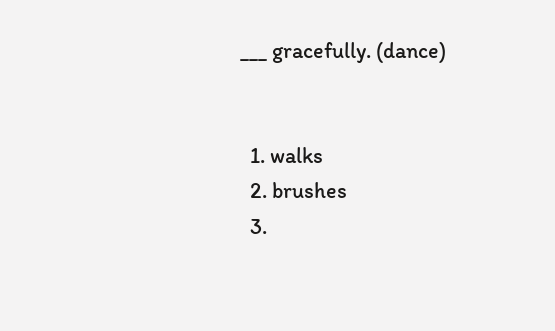___ gracefully. (dance)


  1. walks
  2. brushes
  3.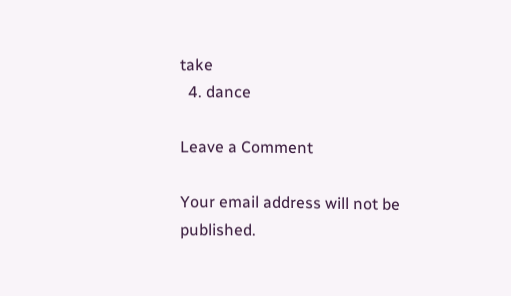take
  4. dance

Leave a Comment

Your email address will not be published.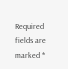Required fields are marked *